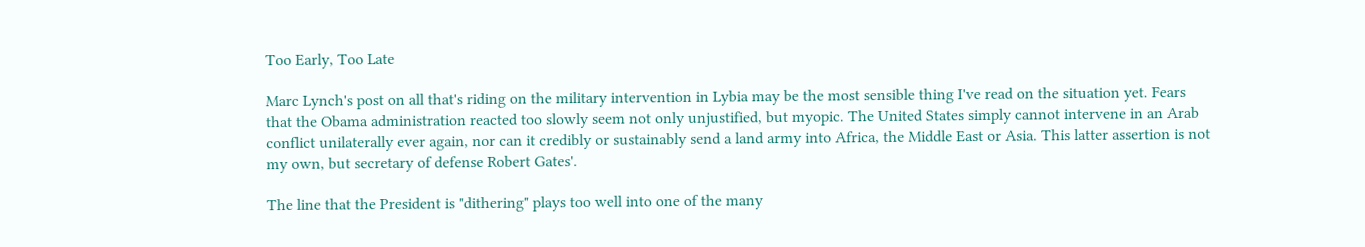Too Early, Too Late

Marc Lynch's post on all that's riding on the military intervention in Lybia may be the most sensible thing I've read on the situation yet. Fears that the Obama administration reacted too slowly seem not only unjustified, but myopic. The United States simply cannot intervene in an Arab conflict unilaterally ever again, nor can it credibly or sustainably send a land army into Africa, the Middle East or Asia. This latter assertion is not my own, but secretary of defense Robert Gates'.

The line that the President is "dithering" plays too well into one of the many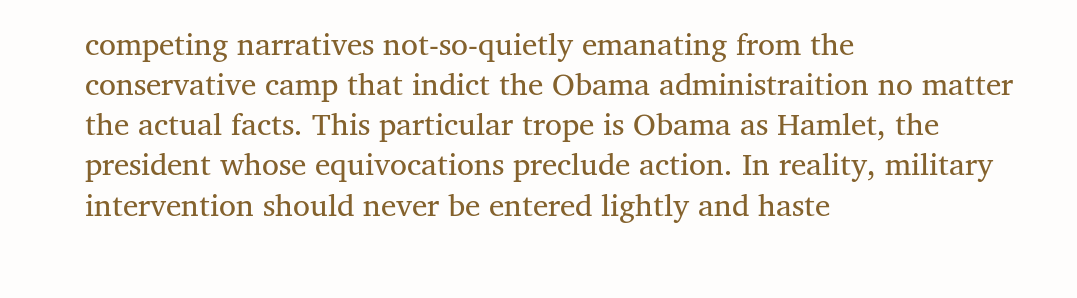competing narratives not-so-quietly emanating from the conservative camp that indict the Obama administraition no matter the actual facts. This particular trope is Obama as Hamlet, the president whose equivocations preclude action. In reality, military intervention should never be entered lightly and haste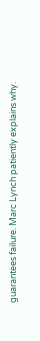guarantees failure. Marc Lynch patiently explains why.